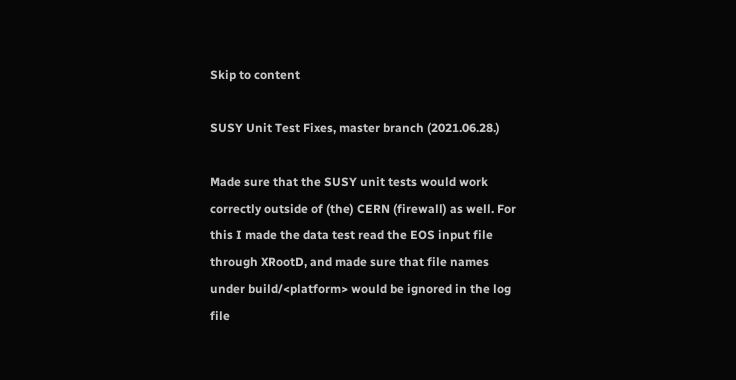Skip to content

SUSY Unit Test Fixes, master branch (2021.06.28.)

Made sure that the SUSY unit tests would work correctly outside of (the) CERN (firewall) as well. For this I made the data test read the EOS input file through XRootD, and made sure that file names under build/<platform> would be ignored in the log file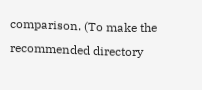comparison. (To make the recommended directory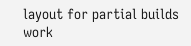layout for partial builds work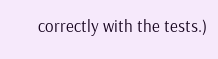correctly with the tests.)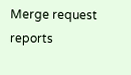Merge request reports